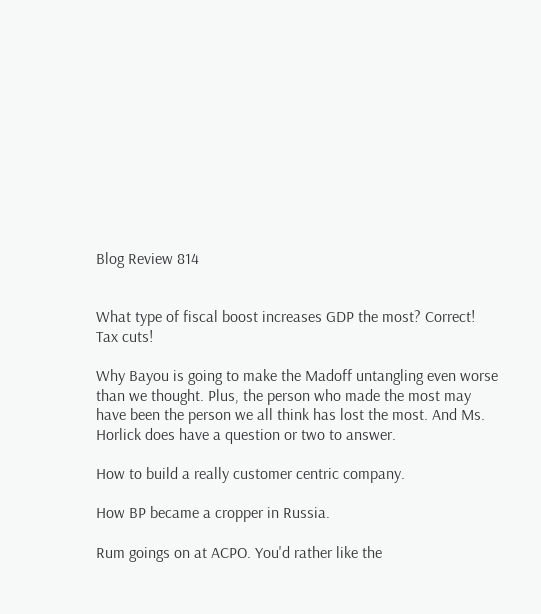Blog Review 814


What type of fiscal boost increases GDP the most? Correct! Tax cuts!

Why Bayou is going to make the Madoff untangling even worse than we thought. Plus, the person who made the most may have been the person we all think has lost the most. And Ms. Horlick does have a question or two to answer.

How to build a really customer centric company.

How BP became a cropper in Russia.

Rum goings on at ACPO. You'd rather like the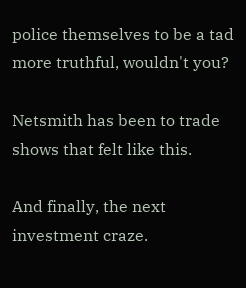police themselves to be a tad more truthful, wouldn't you?

Netsmith has been to trade shows that felt like this.

And finally, the next investment craze.